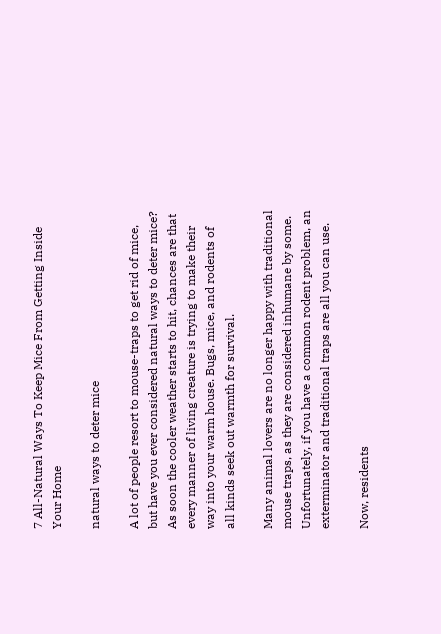7 All-Natural Ways To Keep Mice From Getting Inside Your Home

natural ways to deter mice

A lot of people resort to mouse-traps to get rid of mice, but have you ever considered natural ways to deter mice? As soon the cooler weather starts to hit, chances are that every manner of living creature is trying to make their way into your warm house. Bugs, mice, and rodents of all kinds seek out warmth for survival.

Many animal lovers are no longer happy with traditional mouse traps, as they are considered inhumane by some. Unfortunately, if you have a common rodent problem, an exterminator and traditional traps are all you can use.

Now, residents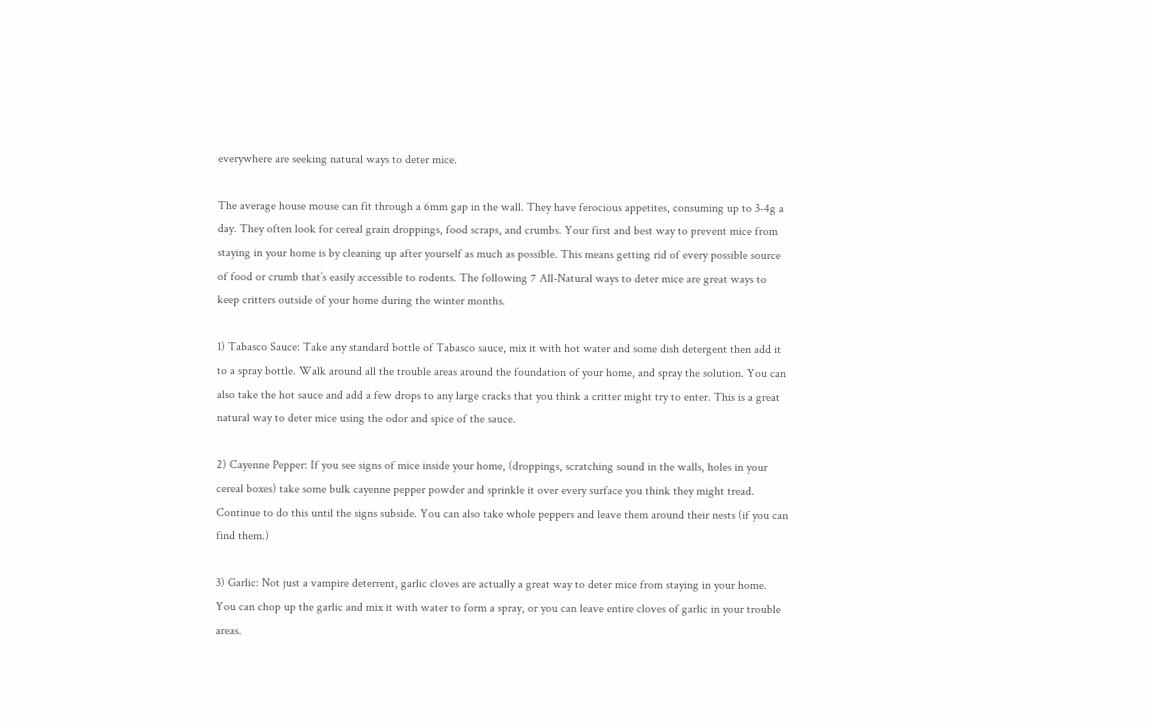everywhere are seeking natural ways to deter mice.

The average house mouse can fit through a 6mm gap in the wall. They have ferocious appetites, consuming up to 3-4g a day. They often look for cereal grain droppings, food scraps, and crumbs. Your first and best way to prevent mice from staying in your home is by cleaning up after yourself as much as possible. This means getting rid of every possible source of food or crumb that’s easily accessible to rodents. The following 7 All-Natural ways to deter mice are great ways to keep critters outside of your home during the winter months.

1) Tabasco Sauce: Take any standard bottle of Tabasco sauce, mix it with hot water and some dish detergent then add it to a spray bottle. Walk around all the trouble areas around the foundation of your home, and spray the solution. You can also take the hot sauce and add a few drops to any large cracks that you think a critter might try to enter. This is a great natural way to deter mice using the odor and spice of the sauce.

2) Cayenne Pepper: If you see signs of mice inside your home, (droppings, scratching sound in the walls, holes in your cereal boxes) take some bulk cayenne pepper powder and sprinkle it over every surface you think they might tread. Continue to do this until the signs subside. You can also take whole peppers and leave them around their nests (if you can find them.)

3) Garlic: Not just a vampire deterrent, garlic cloves are actually a great way to deter mice from staying in your home. You can chop up the garlic and mix it with water to form a spray, or you can leave entire cloves of garlic in your trouble areas.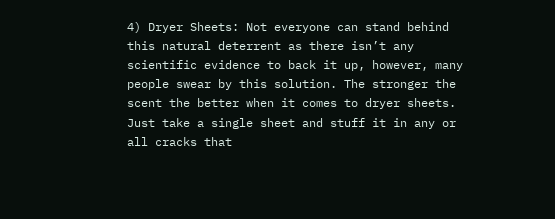4) Dryer Sheets: Not everyone can stand behind this natural deterrent as there isn’t any scientific evidence to back it up, however, many people swear by this solution. The stronger the scent the better when it comes to dryer sheets.  Just take a single sheet and stuff it in any or all cracks that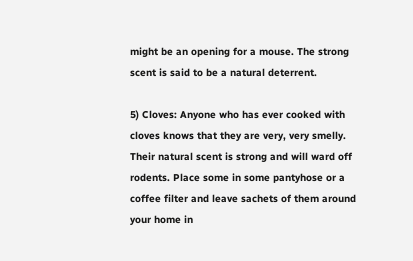might be an opening for a mouse. The strong scent is said to be a natural deterrent.

5) Cloves: Anyone who has ever cooked with cloves knows that they are very, very smelly. Their natural scent is strong and will ward off rodents. Place some in some pantyhose or a coffee filter and leave sachets of them around your home in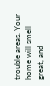trouble areas. Your home will smell great, and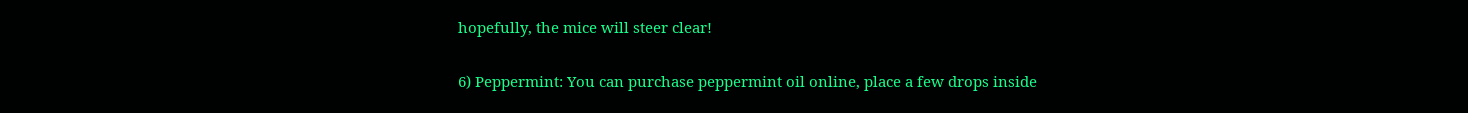hopefully, the mice will steer clear!

6) Peppermint: You can purchase peppermint oil online, place a few drops inside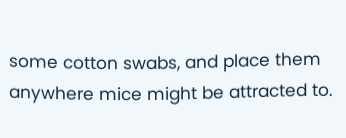some cotton swabs, and place them anywhere mice might be attracted to.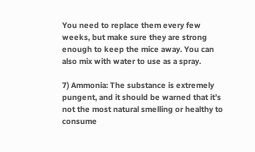You need to replace them every few weeks, but make sure they are strong enough to keep the mice away. You can also mix with water to use as a spray.

7) Ammonia: The substance is extremely pungent, and it should be warned that it’s not the most natural smelling or healthy to consume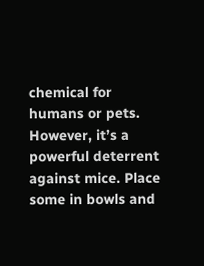chemical for humans or pets. However, it’s a powerful deterrent against mice. Place some in bowls and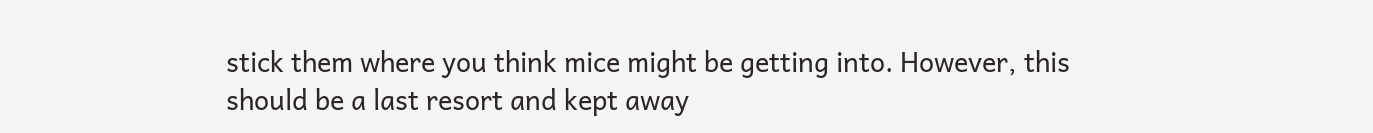stick them where you think mice might be getting into. However, this should be a last resort and kept away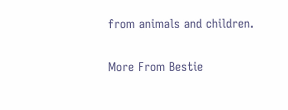from animals and children.

More From Bestie